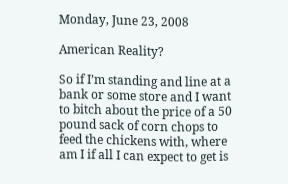Monday, June 23, 2008

American Reality?

So if I’m standing and line at a bank or some store and I want to bitch about the price of a 50 pound sack of corn chops to feed the chickens with, where am I if all I can expect to get is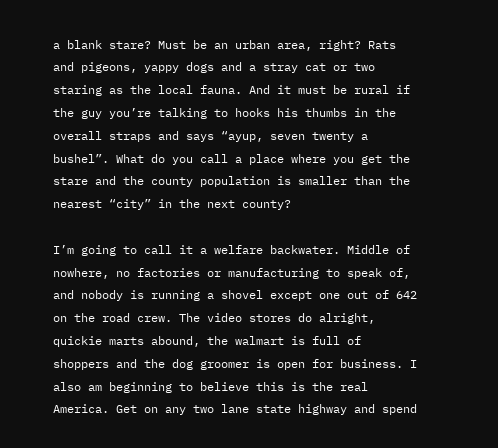a blank stare? Must be an urban area, right? Rats and pigeons, yappy dogs and a stray cat or two staring as the local fauna. And it must be rural if the guy you’re talking to hooks his thumbs in the overall straps and says “ayup, seven twenty a bushel”. What do you call a place where you get the stare and the county population is smaller than the nearest “city” in the next county?

I’m going to call it a welfare backwater. Middle of nowhere, no factories or manufacturing to speak of, and nobody is running a shovel except one out of 642 on the road crew. The video stores do alright, quickie marts abound, the walmart is full of shoppers and the dog groomer is open for business. I also am beginning to believe this is the real America. Get on any two lane state highway and spend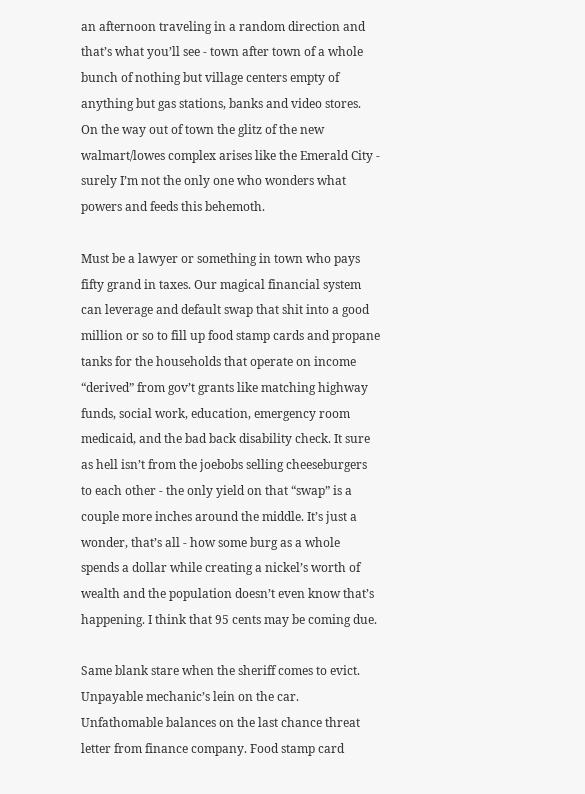an afternoon traveling in a random direction and that’s what you’ll see - town after town of a whole bunch of nothing but village centers empty of anything but gas stations, banks and video stores. On the way out of town the glitz of the new walmart/lowes complex arises like the Emerald City - surely I’m not the only one who wonders what powers and feeds this behemoth.

Must be a lawyer or something in town who pays fifty grand in taxes. Our magical financial system can leverage and default swap that shit into a good million or so to fill up food stamp cards and propane tanks for the households that operate on income “derived” from gov’t grants like matching highway funds, social work, education, emergency room medicaid, and the bad back disability check. It sure as hell isn’t from the joebobs selling cheeseburgers to each other - the only yield on that “swap” is a couple more inches around the middle. It’s just a wonder, that’s all - how some burg as a whole spends a dollar while creating a nickel’s worth of wealth and the population doesn’t even know that’s happening. I think that 95 cents may be coming due.

Same blank stare when the sheriff comes to evict. Unpayable mechanic’s lein on the car. Unfathomable balances on the last chance threat letter from finance company. Food stamp card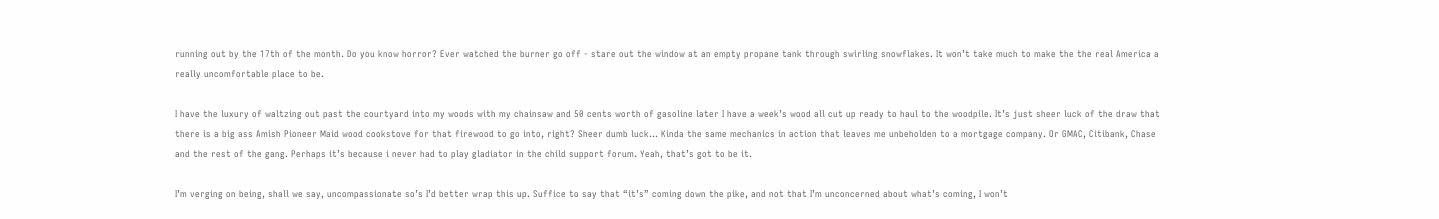running out by the 17th of the month. Do you know horror? Ever watched the burner go off - stare out the window at an empty propane tank through swirling snowflakes. It won’t take much to make the the real America a really uncomfortable place to be.

I have the luxury of waltzing out past the courtyard into my woods with my chainsaw and 50 cents worth of gasoline later I have a week’s wood all cut up ready to haul to the woodpile. It’s just sheer luck of the draw that there is a big ass Amish Pioneer Maid wood cookstove for that firewood to go into, right? Sheer dumb luck… Kinda the same mechanics in action that leaves me unbeholden to a mortgage company. Or GMAC, Citibank, Chase and the rest of the gang. Perhaps it’s because i never had to play gladiator in the child support forum. Yeah, that’s got to be it.

I’m verging on being, shall we say, uncompassionate so’s I’d better wrap this up. Suffice to say that “it’s” coming down the pike, and not that I’m unconcerned about what’s coming, I won’t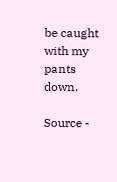be caught with my pants down.

Source -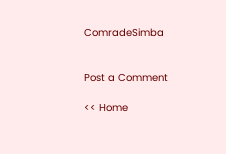ComradeSimba


Post a Comment

<< Home